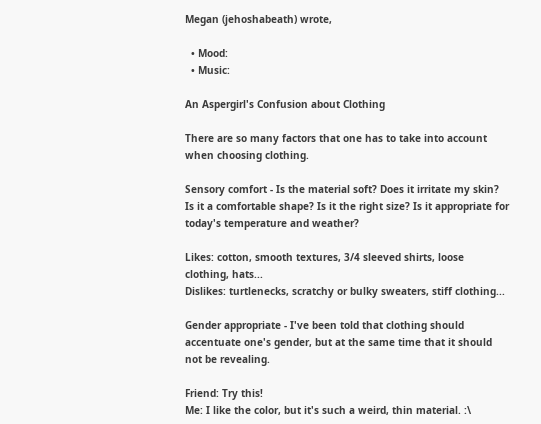Megan (jehoshabeath) wrote,

  • Mood:
  • Music:

An Aspergirl's Confusion about Clothing

There are so many factors that one has to take into account when choosing clothing.

Sensory comfort - Is the material soft? Does it irritate my skin? Is it a comfortable shape? Is it the right size? Is it appropriate for today's temperature and weather?

Likes: cotton, smooth textures, 3/4 sleeved shirts, loose clothing, hats...
Dislikes: turtlenecks, scratchy or bulky sweaters, stiff clothing...

Gender appropriate - I've been told that clothing should accentuate one's gender, but at the same time that it should not be revealing.

Friend: Try this!
Me: I like the color, but it's such a weird, thin material. :\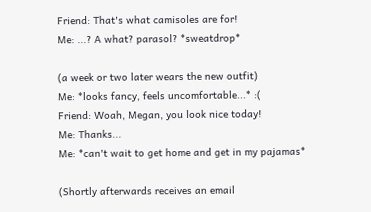Friend: That's what camisoles are for!
Me: ...? A what? parasol? *sweatdrop*

(a week or two later wears the new outfit)
Me: *looks fancy, feels uncomfortable...* :(
Friend: Woah, Megan, you look nice today!
Me: Thanks...
Me: *can't wait to get home and get in my pajamas*

(Shortly afterwards receives an email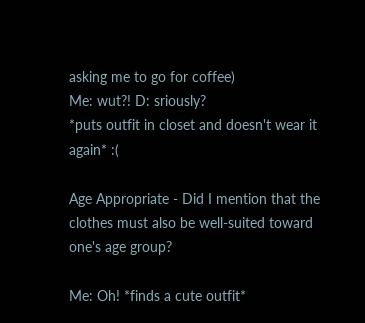asking me to go for coffee)
Me: wut?! D: sriously?
*puts outfit in closet and doesn't wear it again* :(

Age Appropriate - Did I mention that the clothes must also be well-suited toward one's age group?

Me: Oh! *finds a cute outfit*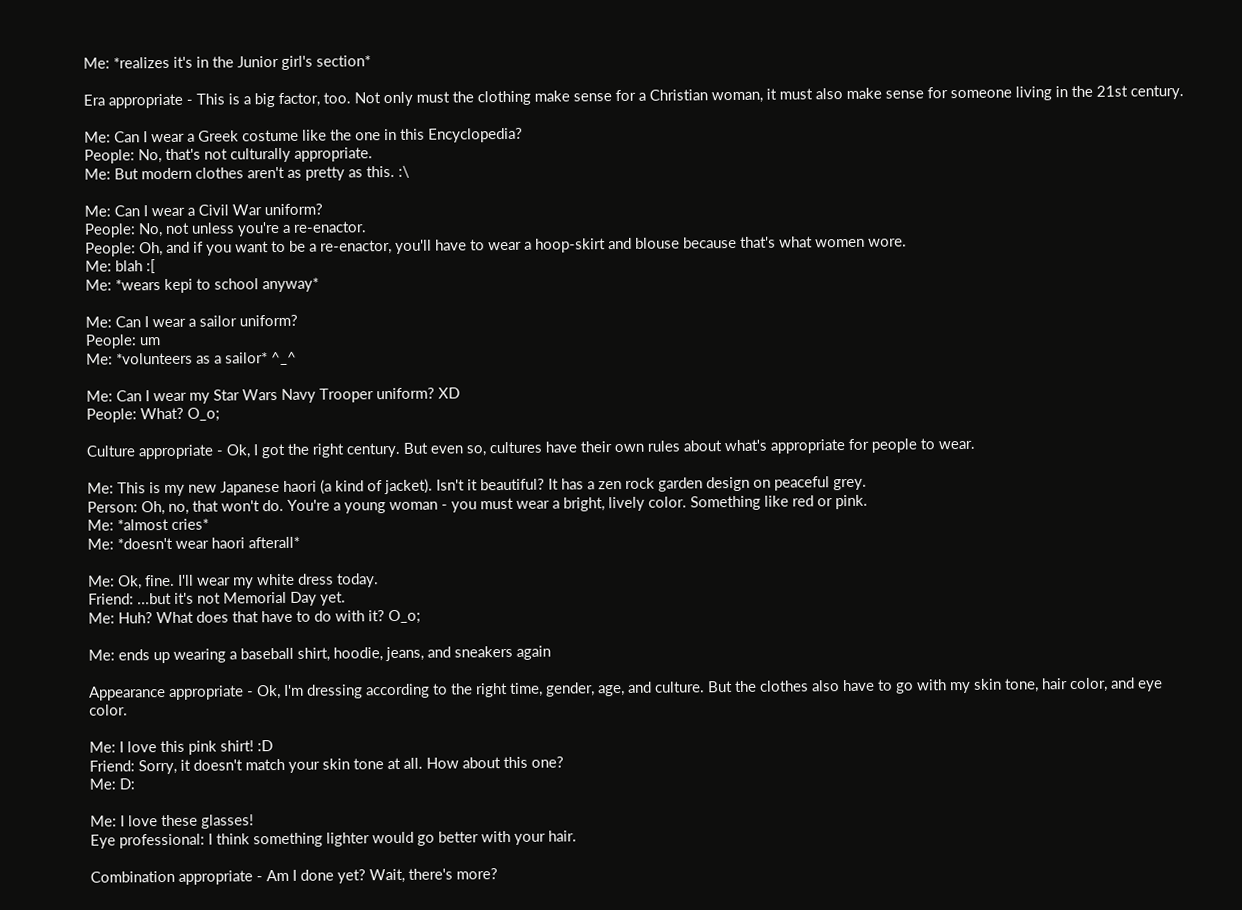Me: *realizes it's in the Junior girl's section*

Era appropriate - This is a big factor, too. Not only must the clothing make sense for a Christian woman, it must also make sense for someone living in the 21st century.

Me: Can I wear a Greek costume like the one in this Encyclopedia?
People: No, that's not culturally appropriate.
Me: But modern clothes aren't as pretty as this. :\

Me: Can I wear a Civil War uniform?
People: No, not unless you're a re-enactor.
People: Oh, and if you want to be a re-enactor, you'll have to wear a hoop-skirt and blouse because that's what women wore.
Me: blah :[
Me: *wears kepi to school anyway*

Me: Can I wear a sailor uniform?
People: um
Me: *volunteers as a sailor* ^_^

Me: Can I wear my Star Wars Navy Trooper uniform? XD
People: What? O_o;

Culture appropriate - Ok, I got the right century. But even so, cultures have their own rules about what's appropriate for people to wear.

Me: This is my new Japanese haori (a kind of jacket). Isn't it beautiful? It has a zen rock garden design on peaceful grey.
Person: Oh, no, that won't do. You're a young woman - you must wear a bright, lively color. Something like red or pink.
Me: *almost cries*
Me: *doesn't wear haori afterall*

Me: Ok, fine. I'll wear my white dress today.
Friend: ...but it's not Memorial Day yet.
Me: Huh? What does that have to do with it? O_o;

Me: ends up wearing a baseball shirt, hoodie, jeans, and sneakers again

Appearance appropriate - Ok, I'm dressing according to the right time, gender, age, and culture. But the clothes also have to go with my skin tone, hair color, and eye color.

Me: I love this pink shirt! :D
Friend: Sorry, it doesn't match your skin tone at all. How about this one?
Me: D:

Me: I love these glasses!
Eye professional: I think something lighter would go better with your hair.

Combination appropriate - Am I done yet? Wait, there's more?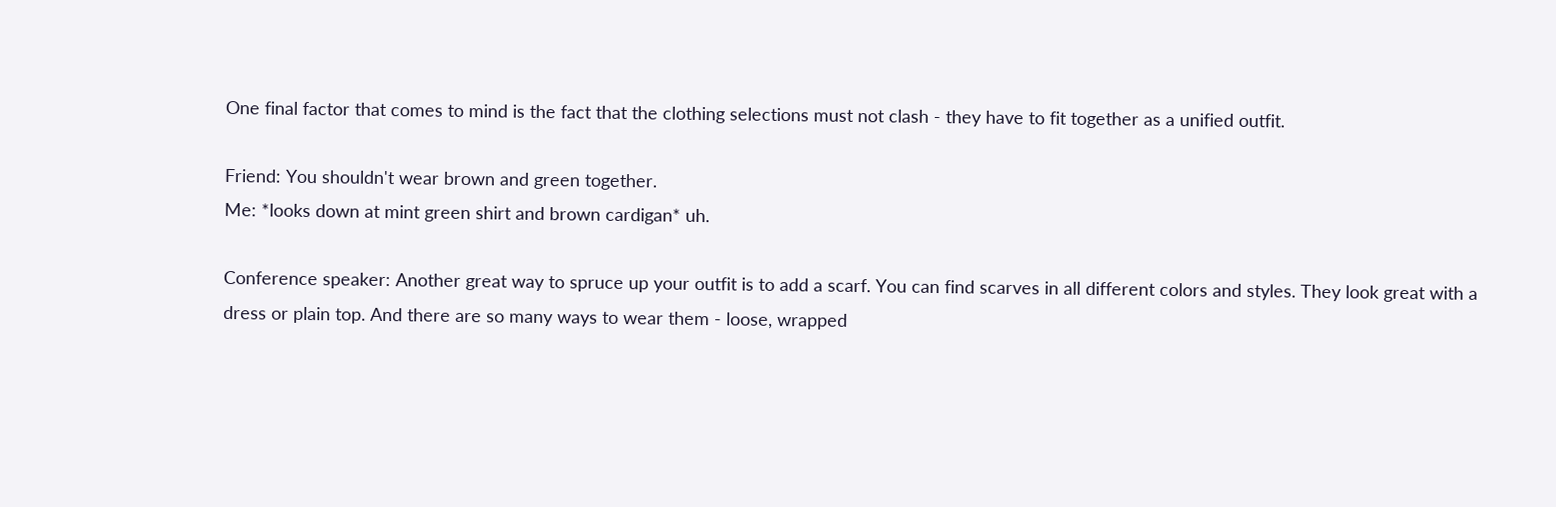One final factor that comes to mind is the fact that the clothing selections must not clash - they have to fit together as a unified outfit.

Friend: You shouldn't wear brown and green together.
Me: *looks down at mint green shirt and brown cardigan* uh.

Conference speaker: Another great way to spruce up your outfit is to add a scarf. You can find scarves in all different colors and styles. They look great with a dress or plain top. And there are so many ways to wear them - loose, wrapped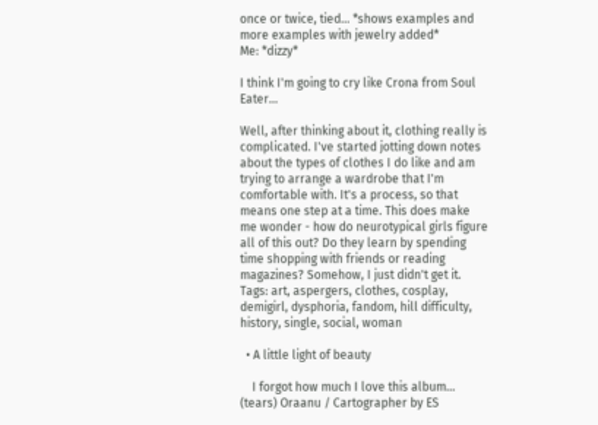once or twice, tied... *shows examples and more examples with jewelry added*
Me: *dizzy*

I think I'm going to cry like Crona from Soul Eater...

Well, after thinking about it, clothing really is complicated. I've started jotting down notes about the types of clothes I do like and am trying to arrange a wardrobe that I'm comfortable with. It's a process, so that means one step at a time. This does make me wonder - how do neurotypical girls figure all of this out? Do they learn by spending time shopping with friends or reading magazines? Somehow, I just didn't get it.
Tags: art, aspergers, clothes, cosplay, demigirl, dysphoria, fandom, hill difficulty, history, single, social, woman

  • A little light of beauty

    I forgot how much I love this album... (tears) Oraanu / Cartographer by ES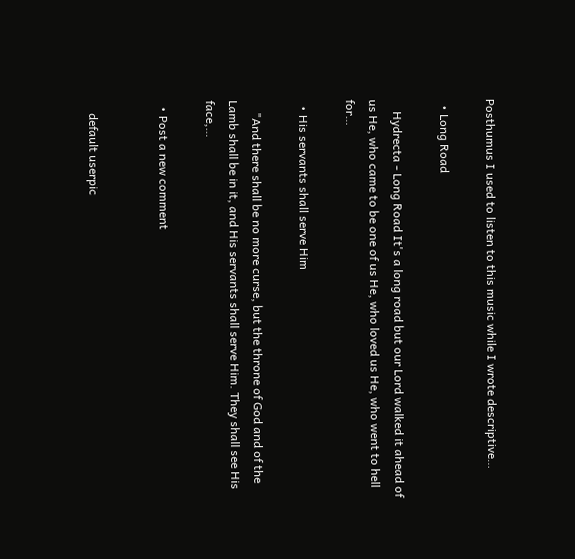Posthumus I used to listen to this music while I wrote descriptive…

  • Long Road

    Hydrecta - Long Road It's a long road but our Lord walked it ahead of us He, who came to be one of us He, who loved us He, who went to hell for…

  • His servants shall serve Him

    "And there shall be no more curse, but the throne of God and of the Lamb shall be in it, and His servants shall serve Him. They shall see His face,…

  • Post a new comment


    default userpic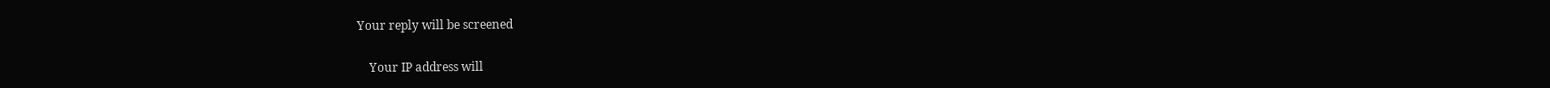Your reply will be screened

    Your IP address will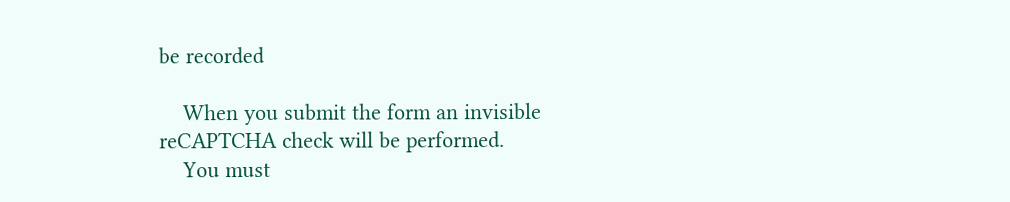be recorded

    When you submit the form an invisible reCAPTCHA check will be performed.
    You must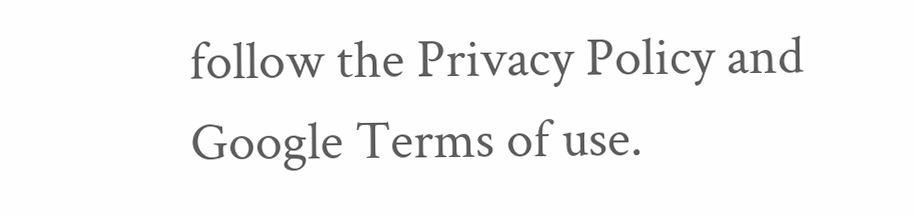follow the Privacy Policy and Google Terms of use.